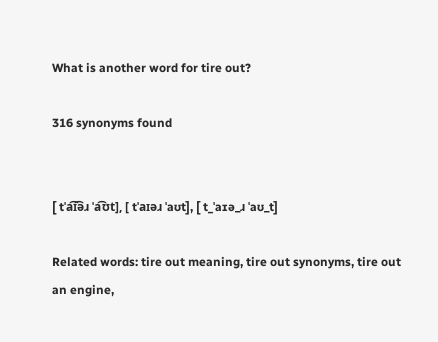What is another word for tire out?

316 synonyms found


[ tˈa͡ɪ͡əɹ ˈa͡ʊt], [ tˈaɪəɹ ˈaʊt], [ t_ˈaɪə_ɹ ˈaʊ_t]

Related words: tire out meaning, tire out synonyms, tire out an engine,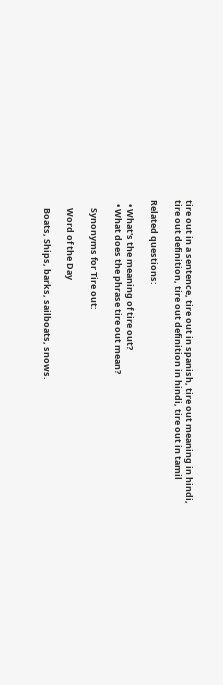tire out in a sentence, tire out in spanish, tire out meaning in hindi, tire out definition, tire out definition in hindi, tire out in tamil

Related questions:

  • What's the meaning of tire out?
  • What does the phrase tire out mean?

    Synonyms for Tire out:

    Word of the Day

    Boats, Ships, barks, sailboats, snows.